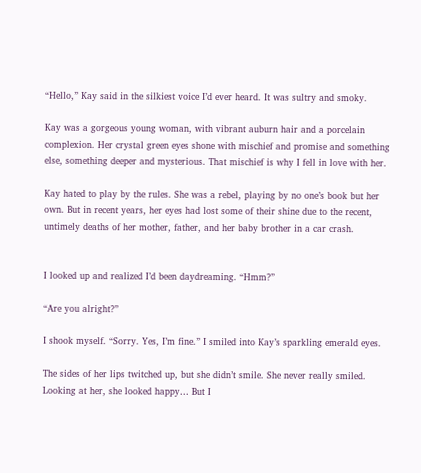“Hello,” Kay said in the silkiest voice I’d ever heard. It was sultry and smoky.

Kay was a gorgeous young woman, with vibrant auburn hair and a porcelain complexion. Her crystal green eyes shone with mischief and promise and something else, something deeper and mysterious. That mischief is why I fell in love with her.

Kay hated to play by the rules. She was a rebel, playing by no one’s book but her own. But in recent years, her eyes had lost some of their shine due to the recent, untimely deaths of her mother, father, and her baby brother in a car crash.


I looked up and realized I’d been daydreaming. “Hmm?”

“Are you alright?”

I shook myself. “Sorry. Yes, I’m fine.” I smiled into Kay’s sparkling emerald eyes.

The sides of her lips twitched up, but she didn’t smile. She never really smiled. Looking at her, she looked happy… But I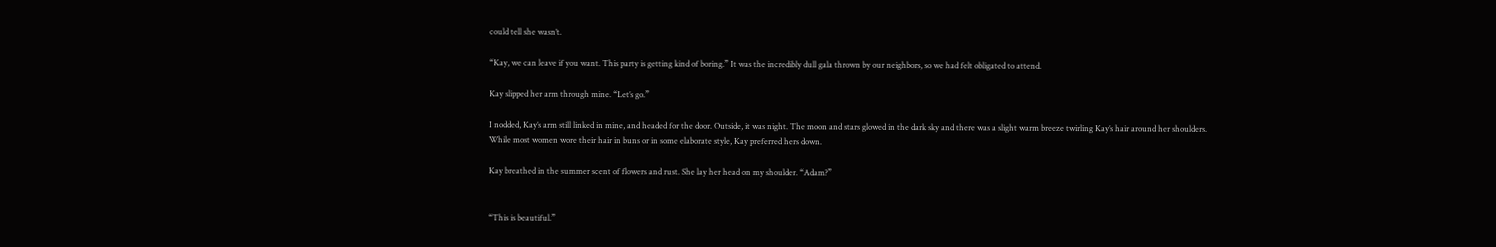could tell she wasn’t.

“Kay, we can leave if you want. This party is getting kind of boring.” It was the incredibly dull gala thrown by our neighbors, so we had felt obligated to attend.

Kay slipped her arm through mine. “Let’s go.”

I nodded, Kay’s arm still linked in mine, and headed for the door. Outside, it was night. The moon and stars glowed in the dark sky and there was a slight warm breeze twirling Kay’s hair around her shoulders. While most women wore their hair in buns or in some elaborate style, Kay preferred hers down.

Kay breathed in the summer scent of flowers and rust. She lay her head on my shoulder. “Adam?”


“This is beautiful.”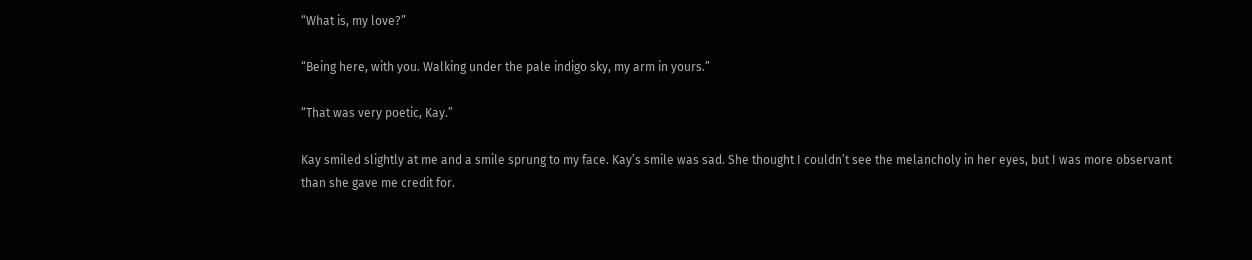“What is, my love?”

“Being here, with you. Walking under the pale indigo sky, my arm in yours.”

“That was very poetic, Kay.”

Kay smiled slightly at me and a smile sprung to my face. Kay’s smile was sad. She thought I couldn’t see the melancholy in her eyes, but I was more observant than she gave me credit for.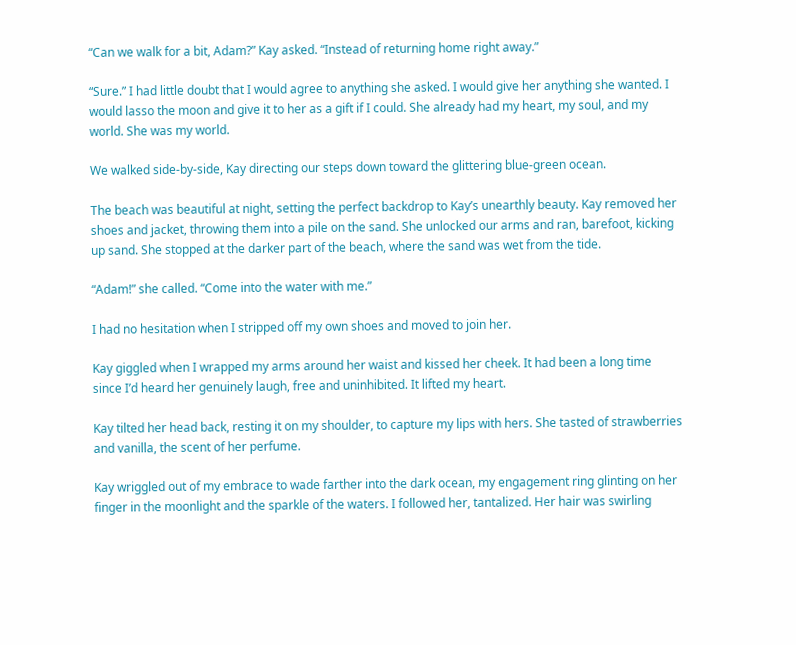“Can we walk for a bit, Adam?” Kay asked. “Instead of returning home right away.”

“Sure.” I had little doubt that I would agree to anything she asked. I would give her anything she wanted. I would lasso the moon and give it to her as a gift if I could. She already had my heart, my soul, and my world. She was my world.

We walked side-by-side, Kay directing our steps down toward the glittering blue-green ocean.

The beach was beautiful at night, setting the perfect backdrop to Kay’s unearthly beauty. Kay removed her shoes and jacket, throwing them into a pile on the sand. She unlocked our arms and ran, barefoot, kicking up sand. She stopped at the darker part of the beach, where the sand was wet from the tide.

“Adam!” she called. “Come into the water with me.”

I had no hesitation when I stripped off my own shoes and moved to join her.

Kay giggled when I wrapped my arms around her waist and kissed her cheek. It had been a long time since I’d heard her genuinely laugh, free and uninhibited. It lifted my heart.

Kay tilted her head back, resting it on my shoulder, to capture my lips with hers. She tasted of strawberries and vanilla, the scent of her perfume.

Kay wriggled out of my embrace to wade farther into the dark ocean, my engagement ring glinting on her finger in the moonlight and the sparkle of the waters. I followed her, tantalized. Her hair was swirling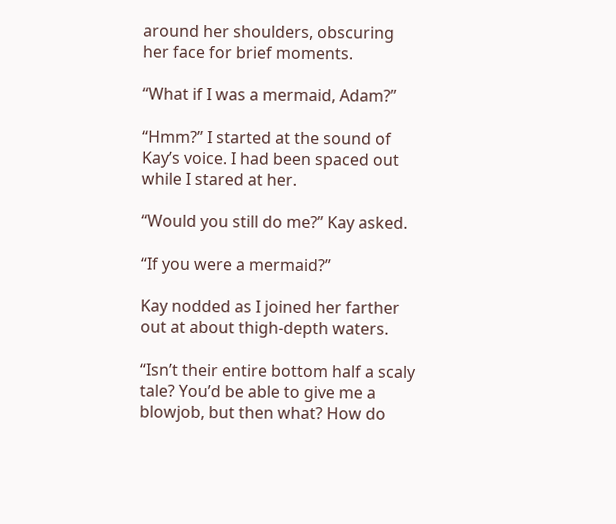around her shoulders, obscuring her face for brief moments.

“What if I was a mermaid, Adam?”

“Hmm?” I started at the sound of Kay’s voice. I had been spaced out while I stared at her.

“Would you still do me?” Kay asked.

“If you were a mermaid?”

Kay nodded as I joined her farther out at about thigh-depth waters.

“Isn’t their entire bottom half a scaly tale? You’d be able to give me a blowjob, but then what? How do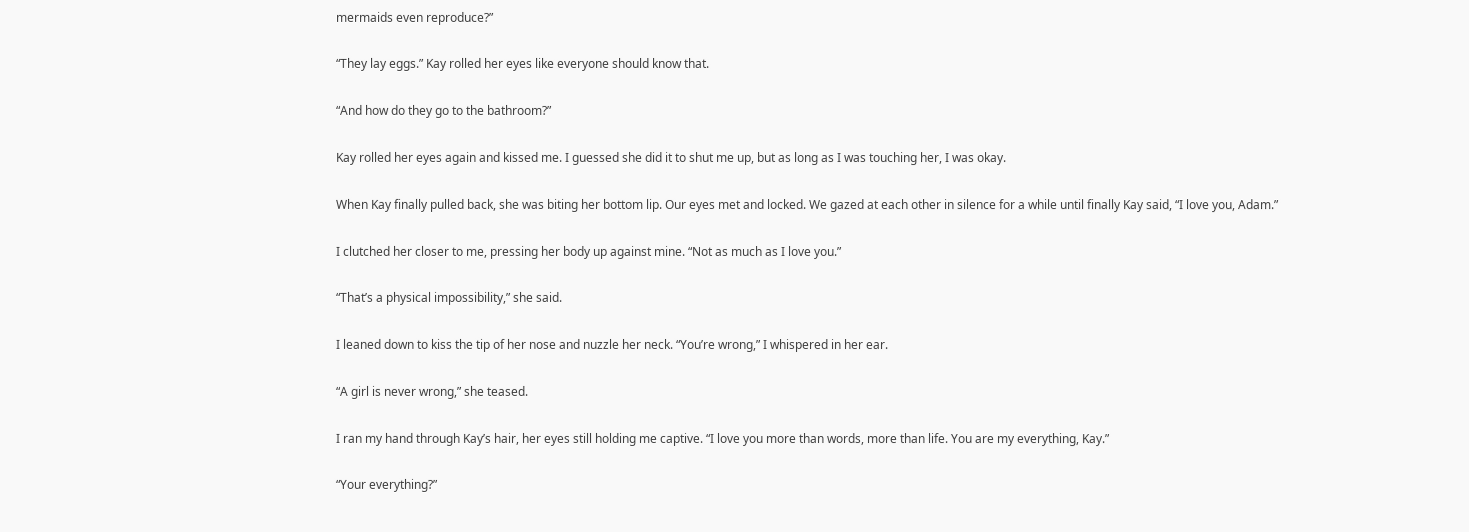mermaids even reproduce?”

“They lay eggs.” Kay rolled her eyes like everyone should know that.

“And how do they go to the bathroom?”

Kay rolled her eyes again and kissed me. I guessed she did it to shut me up, but as long as I was touching her, I was okay.

When Kay finally pulled back, she was biting her bottom lip. Our eyes met and locked. We gazed at each other in silence for a while until finally Kay said, “I love you, Adam.”

I clutched her closer to me, pressing her body up against mine. “Not as much as I love you.”

“That’s a physical impossibility,” she said.

I leaned down to kiss the tip of her nose and nuzzle her neck. “You’re wrong,” I whispered in her ear.

“A girl is never wrong,” she teased.

I ran my hand through Kay’s hair, her eyes still holding me captive. “I love you more than words, more than life. You are my everything, Kay.”

“Your everything?”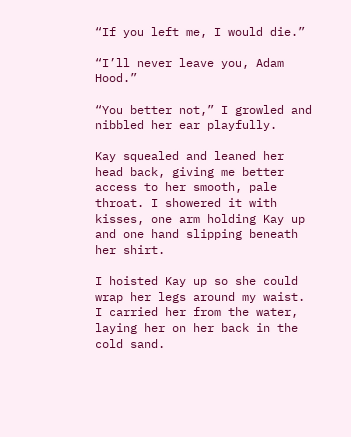“If you left me, I would die.”

“I’ll never leave you, Adam Hood.”

“You better not,” I growled and nibbled her ear playfully.

Kay squealed and leaned her head back, giving me better access to her smooth, pale throat. I showered it with kisses, one arm holding Kay up and one hand slipping beneath her shirt.

I hoisted Kay up so she could wrap her legs around my waist. I carried her from the water, laying her on her back in the cold sand.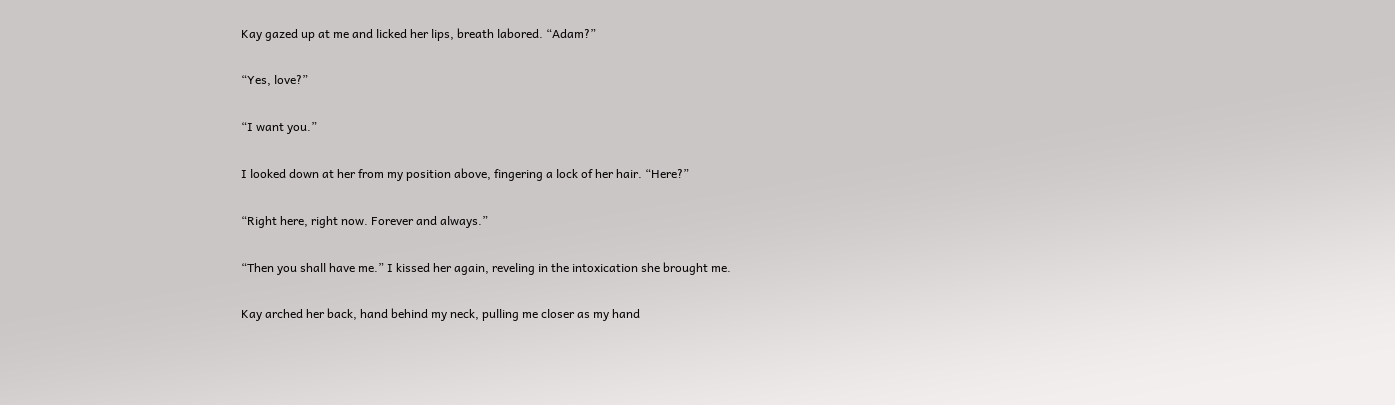Kay gazed up at me and licked her lips, breath labored. “Adam?”

“Yes, love?”

“I want you.”

I looked down at her from my position above, fingering a lock of her hair. “Here?”

“Right here, right now. Forever and always.”

“Then you shall have me.” I kissed her again, reveling in the intoxication she brought me.

Kay arched her back, hand behind my neck, pulling me closer as my hand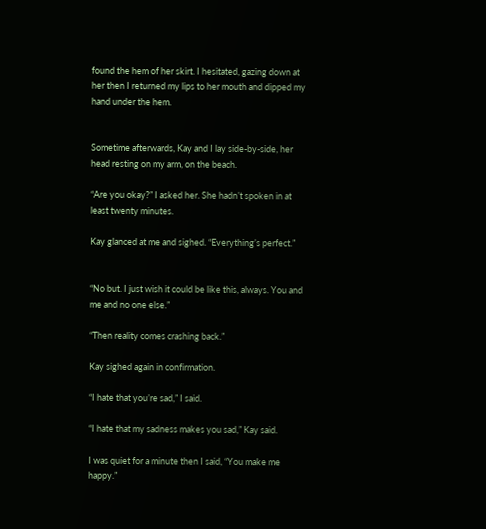found the hem of her skirt. I hesitated, gazing down at her then I returned my lips to her mouth and dipped my hand under the hem.


Sometime afterwards, Kay and I lay side-by-side, her head resting on my arm, on the beach.

“Are you okay?” I asked her. She hadn’t spoken in at least twenty minutes.

Kay glanced at me and sighed. “Everything’s perfect.”


“No but. I just wish it could be like this, always. You and me and no one else.”

“Then reality comes crashing back.”

Kay sighed again in confirmation.

“I hate that you’re sad,” I said.

“I hate that my sadness makes you sad,” Kay said.

I was quiet for a minute then I said, “You make me happy.”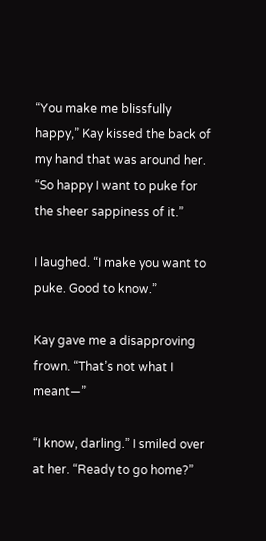“You make me blissfully happy,” Kay kissed the back of my hand that was around her. “So happy I want to puke for the sheer sappiness of it.”

I laughed. “I make you want to puke. Good to know.”

Kay gave me a disapproving frown. “That’s not what I meant—”

“I know, darling.” I smiled over at her. “Ready to go home?”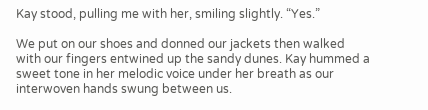Kay stood, pulling me with her, smiling slightly. “Yes.”

We put on our shoes and donned our jackets then walked with our fingers entwined up the sandy dunes. Kay hummed a sweet tone in her melodic voice under her breath as our interwoven hands swung between us.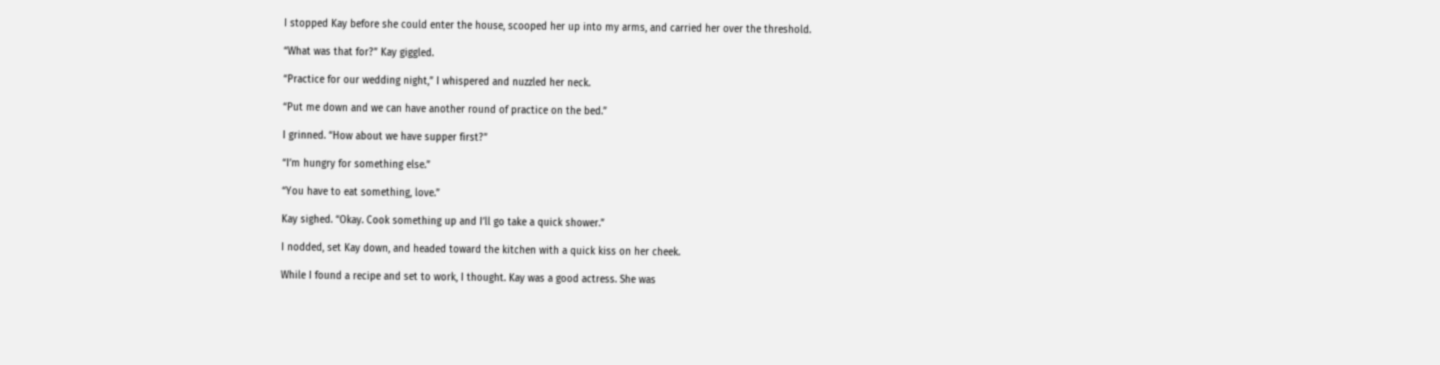I stopped Kay before she could enter the house, scooped her up into my arms, and carried her over the threshold.

“What was that for?” Kay giggled.

“Practice for our wedding night,” I whispered and nuzzled her neck.

“Put me down and we can have another round of practice on the bed.”

I grinned. “How about we have supper first?”

“I’m hungry for something else.”

“You have to eat something, love.”

Kay sighed. “Okay. Cook something up and I’ll go take a quick shower.”

I nodded, set Kay down, and headed toward the kitchen with a quick kiss on her cheek.

While I found a recipe and set to work, I thought. Kay was a good actress. She was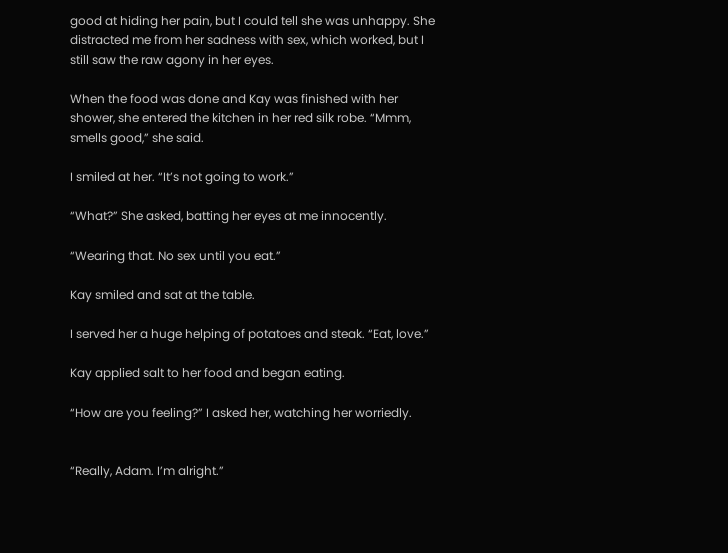good at hiding her pain, but I could tell she was unhappy. She distracted me from her sadness with sex, which worked, but I still saw the raw agony in her eyes.

When the food was done and Kay was finished with her shower, she entered the kitchen in her red silk robe. “Mmm, smells good,” she said.

I smiled at her. “It’s not going to work.”

“What?” She asked, batting her eyes at me innocently.

“Wearing that. No sex until you eat.”

Kay smiled and sat at the table.

I served her a huge helping of potatoes and steak. “Eat, love.”

Kay applied salt to her food and began eating.

“How are you feeling?” I asked her, watching her worriedly.


“Really, Adam. I’m alright.”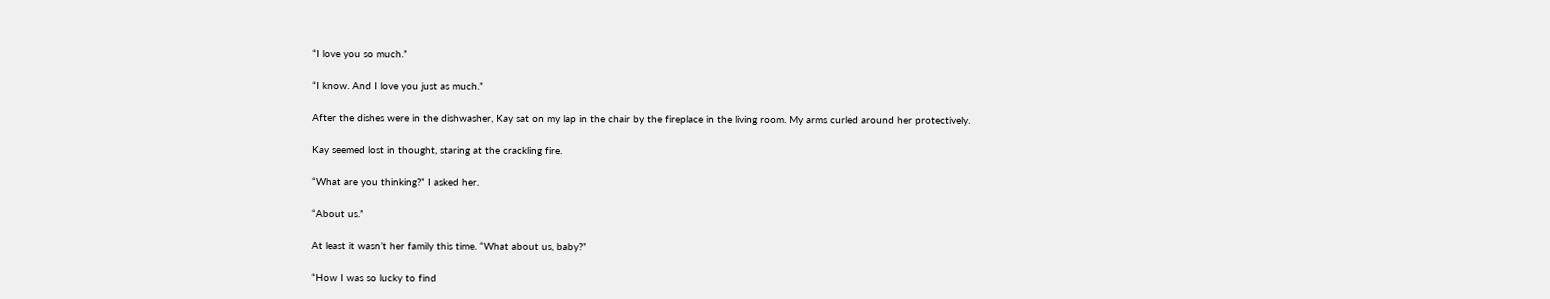“I love you so much.”

“I know. And I love you just as much.”

After the dishes were in the dishwasher, Kay sat on my lap in the chair by the fireplace in the living room. My arms curled around her protectively.

Kay seemed lost in thought, staring at the crackling fire.

“What are you thinking?” I asked her.

“About us.”

At least it wasn’t her family this time. “What about us, baby?”

“How I was so lucky to find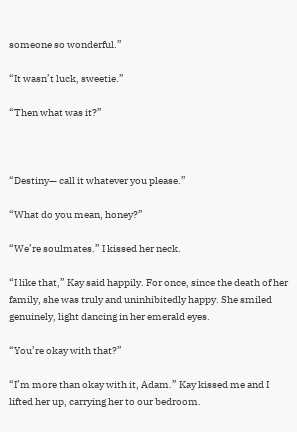someone so wonderful.”

“It wasn’t luck, sweetie.”

“Then what was it?”



“Destiny— call it whatever you please.”

“What do you mean, honey?”

“We’re soulmates.” I kissed her neck.

“I like that,” Kay said happily. For once, since the death of her family, she was truly and uninhibitedly happy. She smiled genuinely, light dancing in her emerald eyes.

“You’re okay with that?”

“I’m more than okay with it, Adam.” Kay kissed me and I lifted her up, carrying her to our bedroom.